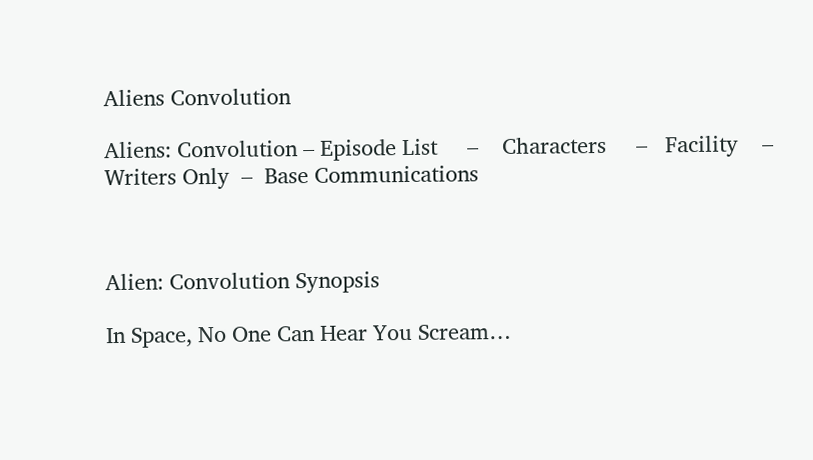Aliens Convolution

Aliens: Convolution – Episode List     –    Characters     –   Facility    –   Writers Only  –  Base Communications



Alien: Convolution Synopsis

In Space, No One Can Hear You Scream…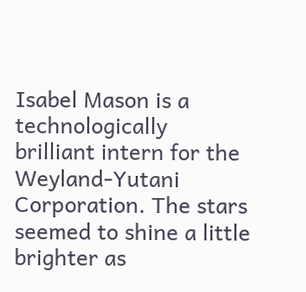Isabel Mason is a technologically brilliant intern for the Weyland-Yutani Corporation. The stars seemed to shine a little brighter as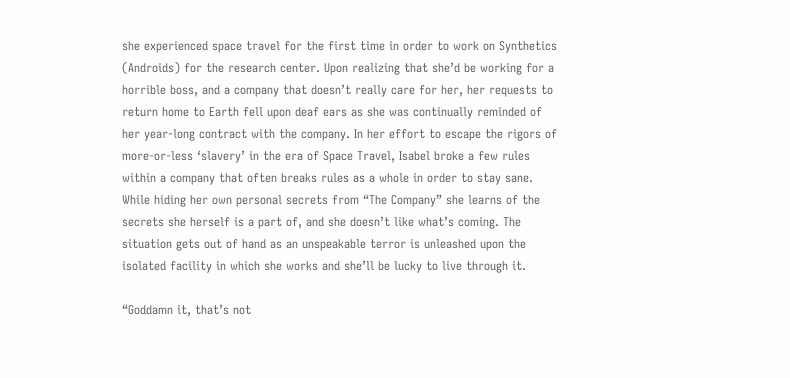she experienced space travel for the first time in order to work on Synthetics (Androids) for the research center. Upon realizing that she’d be working for a horrible boss, and a company that doesn’t really care for her, her requests to return home to Earth fell upon deaf ears as she was continually reminded of her year-long contract with the company. In her effort to escape the rigors of more-or-less ‘slavery’ in the era of Space Travel, Isabel broke a few rules within a company that often breaks rules as a whole in order to stay sane. While hiding her own personal secrets from “The Company” she learns of the secrets she herself is a part of, and she doesn’t like what’s coming. The situation gets out of hand as an unspeakable terror is unleashed upon the isolated facility in which she works and she’ll be lucky to live through it.

“Goddamn it, that’s not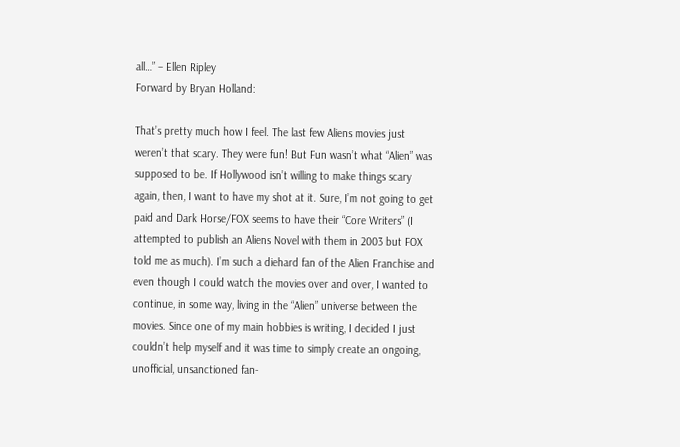all…” – Ellen Ripley
Forward by Bryan Holland:

That’s pretty much how I feel. The last few Aliens movies just weren’t that scary. They were fun! But Fun wasn’t what “Alien” was supposed to be. If Hollywood isn’t willing to make things scary again, then, I want to have my shot at it. Sure, I’m not going to get paid and Dark Horse/FOX seems to have their “Core Writers” (I attempted to publish an Aliens Novel with them in 2003 but FOX told me as much). I’m such a diehard fan of the Alien Franchise and even though I could watch the movies over and over, I wanted to continue, in some way, living in the “Alien” universe between the movies. Since one of my main hobbies is writing, I decided I just couldn’t help myself and it was time to simply create an ongoing, unofficial, unsanctioned fan-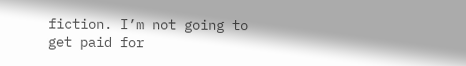fiction. I’m not going to get paid for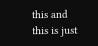this and this is just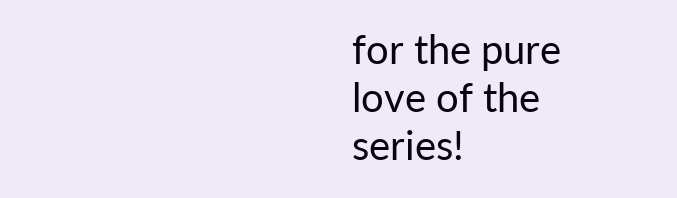for the pure love of the series!